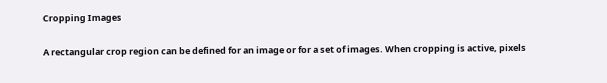Cropping Images

A rectangular crop region can be defined for an image or for a set of images. When cropping is active, pixels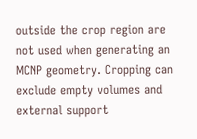outside the crop region are not used when generating an MCNP geometry. Cropping can exclude empty volumes and external support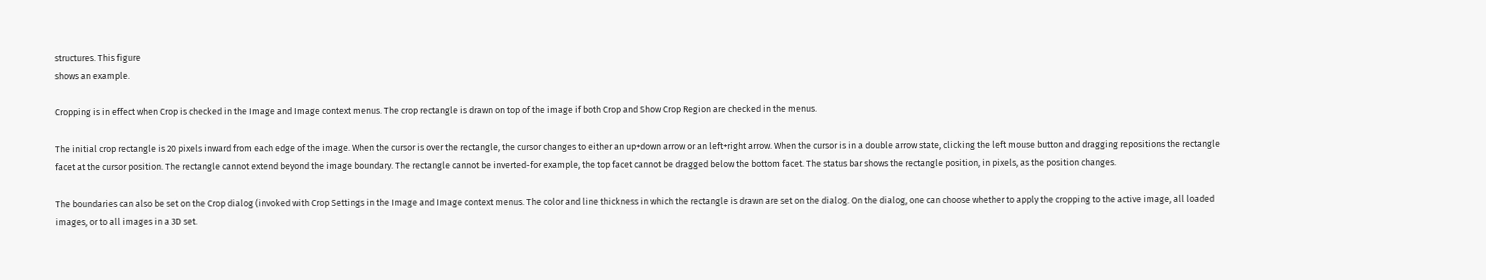structures. This figure
shows an example.

Cropping is in effect when Crop is checked in the Image and Image context menus. The crop rectangle is drawn on top of the image if both Crop and Show Crop Region are checked in the menus.

The initial crop rectangle is 20 pixels inward from each edge of the image. When the cursor is over the rectangle, the cursor changes to either an up+down arrow or an left+right arrow. When the cursor is in a double arrow state, clicking the left mouse button and dragging repositions the rectangle facet at the cursor position. The rectangle cannot extend beyond the image boundary. The rectangle cannot be inverted-for example, the top facet cannot be dragged below the bottom facet. The status bar shows the rectangle position, in pixels, as the position changes.

The boundaries can also be set on the Crop dialog (invoked with Crop Settings in the Image and Image context menus. The color and line thickness in which the rectangle is drawn are set on the dialog. On the dialog, one can choose whether to apply the cropping to the active image, all loaded images, or to all images in a 3D set.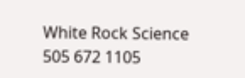White Rock Science
505 672 1105